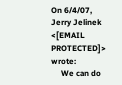On 6/4/07, Jerry Jelinek <[EMAIL PROTECTED]> wrote:
     We can do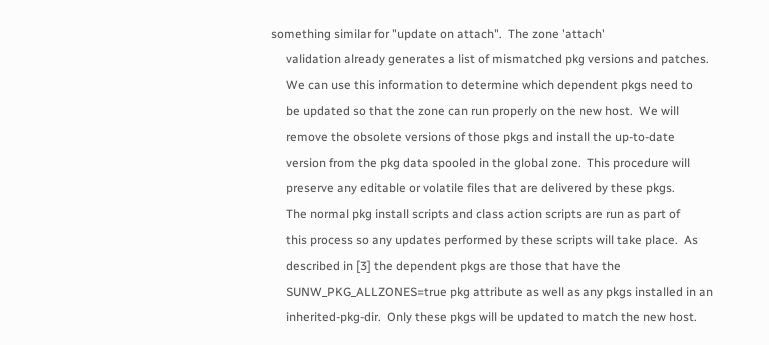something similar for "update on attach".  The zone 'attach'
     validation already generates a list of mismatched pkg versions and patches.
     We can use this information to determine which dependent pkgs need to
     be updated so that the zone can run properly on the new host.  We will
     remove the obsolete versions of those pkgs and install the up-to-date
     version from the pkg data spooled in the global zone.  This procedure will
     preserve any editable or volatile files that are delivered by these pkgs.
     The normal pkg install scripts and class action scripts are run as part of
     this process so any updates performed by these scripts will take place.  As
     described in [3] the dependent pkgs are those that have the
     SUNW_PKG_ALLZONES=true pkg attribute as well as any pkgs installed in an
     inherited-pkg-dir.  Only these pkgs will be updated to match the new host.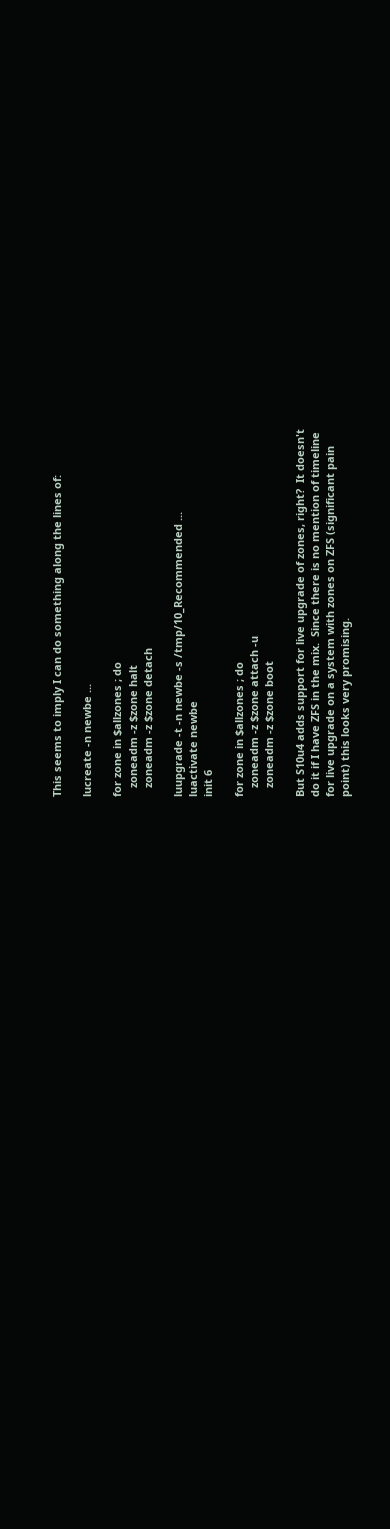This seems to imply I can do something along the lines of:

lucreate -n newbe ...

for zone in $allzones ; do
   zoneadm -z $zone halt
   zoneadm -z $zone detach

luupgrade -t -n newbe -s /tmp/10_Recommended ...
luactivate newbe
init 6

for zone in $allzones ; do
   zoneadm -z $zone attach -u
   zoneadm -z $zone boot

But S10u4 adds support for live upgrade of zones, right?  It doesn't
do it if I have ZFS in the mix.  Since there is no mention of timeline
for live upgrade on a system with zones on ZFS (significant pain
point) this looks very promising.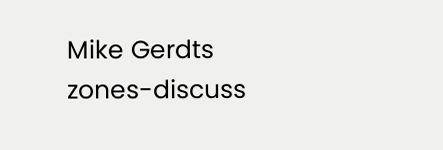Mike Gerdts
zones-discuss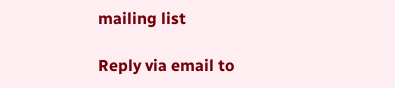mailing list

Reply via email to